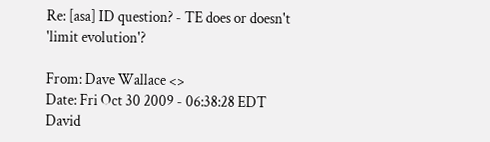Re: [asa] ID question? - TE does or doesn't 'limit evolution'?

From: Dave Wallace <>
Date: Fri Oct 30 2009 - 06:38:28 EDT
David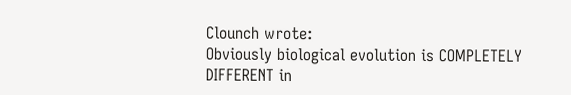Clounch wrote:
Obviously biological evolution is COMPLETELY DIFFERENT in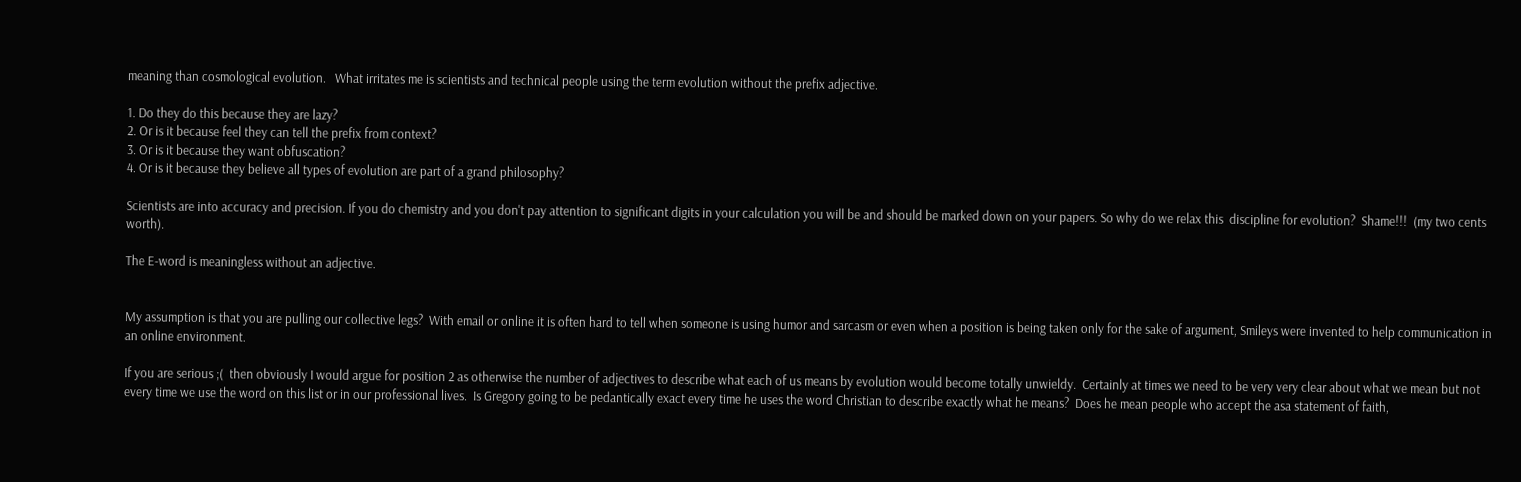meaning than cosmological evolution.   What irritates me is scientists and technical people using the term evolution without the prefix adjective.

1. Do they do this because they are lazy?
2. Or is it because feel they can tell the prefix from context?
3. Or is it because they want obfuscation?
4. Or is it because they believe all types of evolution are part of a grand philosophy?

Scientists are into accuracy and precision. If you do chemistry and you don't pay attention to significant digits in your calculation you will be and should be marked down on your papers. So why do we relax this  discipline for evolution?  Shame!!!  (my two cents worth).

The E-word is meaningless without an adjective.


My assumption is that you are pulling our collective legs?  With email or online it is often hard to tell when someone is using humor and sarcasm or even when a position is being taken only for the sake of argument, Smileys were invented to help communication in an online environment.

If you are serious ;(  then obviously I would argue for position 2 as otherwise the number of adjectives to describe what each of us means by evolution would become totally unwieldy.  Certainly at times we need to be very very clear about what we mean but not every time we use the word on this list or in our professional lives.  Is Gregory going to be pedantically exact every time he uses the word Christian to describe exactly what he means?  Does he mean people who accept the asa statement of faith,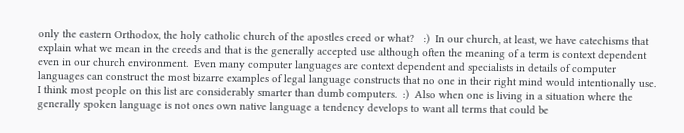only the eastern Orthodox, the holy catholic church of the apostles creed or what?   :)  In our church, at least, we have catechisms that explain what we mean in the creeds and that is the generally accepted use although often the meaning of a term is context dependent even in our church environment.  Even many computer languages are context dependent and specialists in details of computer languages can construct the most bizarre examples of legal language constructs that no one in their right mind would intentionally use.  I think most people on this list are considerably smarter than dumb computers.  :)  Also when one is living in a situation where the generally spoken language is not ones own native language a tendency develops to want all terms that could be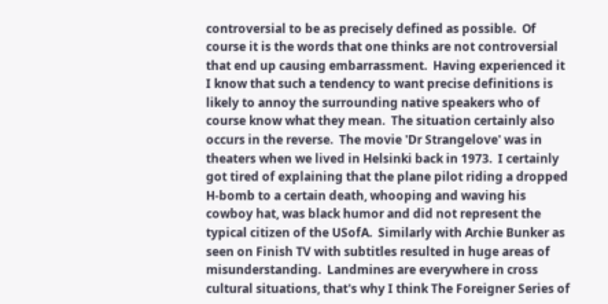controversial to be as precisely defined as possible.  Of course it is the words that one thinks are not controversial that end up causing embarrassment.  Having experienced it I know that such a tendency to want precise definitions is likely to annoy the surrounding native speakers who of course know what they mean.  The situation certainly also occurs in the reverse.  The movie 'Dr Strangelove' was in theaters when we lived in Helsinki back in 1973.  I certainly got tired of explaining that the plane pilot riding a dropped H-bomb to a certain death, whooping and waving his cowboy hat, was black humor and did not represent the typical citizen of the USofA.  Similarly with Archie Bunker as seen on Finish TV with subtitles resulted in huge areas of misunderstanding.  Landmines are everywhere in cross cultural situations, that's why I think The Foreigner Series of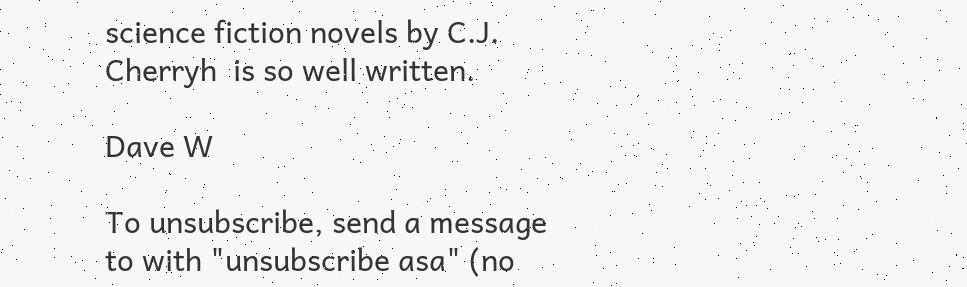science fiction novels by C.J. Cherryh  is so well written.

Dave W

To unsubscribe, send a message to with "unsubscribe asa" (no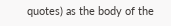quotes) as the body of the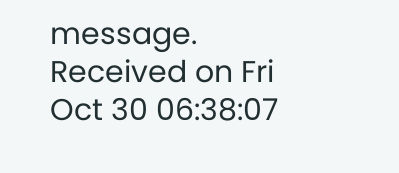message. Received on Fri Oct 30 06:38:07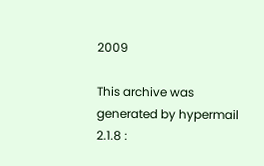2009

This archive was generated by hypermail 2.1.8 :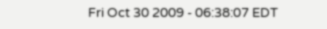Fri Oct 30 2009 - 06:38:07 EDT